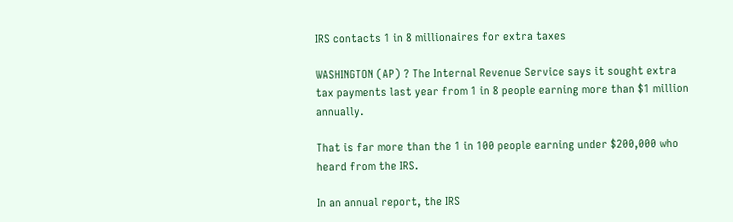IRS contacts 1 in 8 millionaires for extra taxes

WASHINGTON (AP) ? The Internal Revenue Service says it sought extra tax payments last year from 1 in 8 people earning more than $1 million annually.

That is far more than the 1 in 100 people earning under $200,000 who heard from the IRS.

In an annual report, the IRS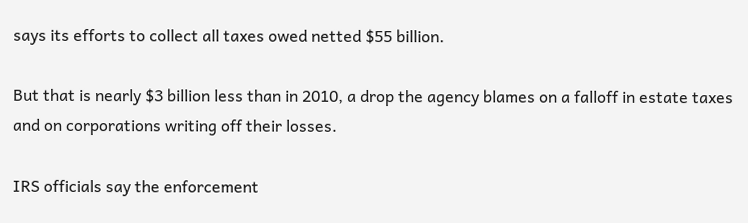says its efforts to collect all taxes owed netted $55 billion.

But that is nearly $3 billion less than in 2010, a drop the agency blames on a falloff in estate taxes and on corporations writing off their losses.

IRS officials say the enforcement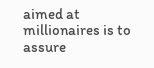aimed at millionaires is to assure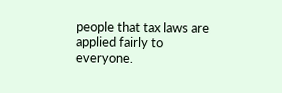people that tax laws are applied fairly to everyone.